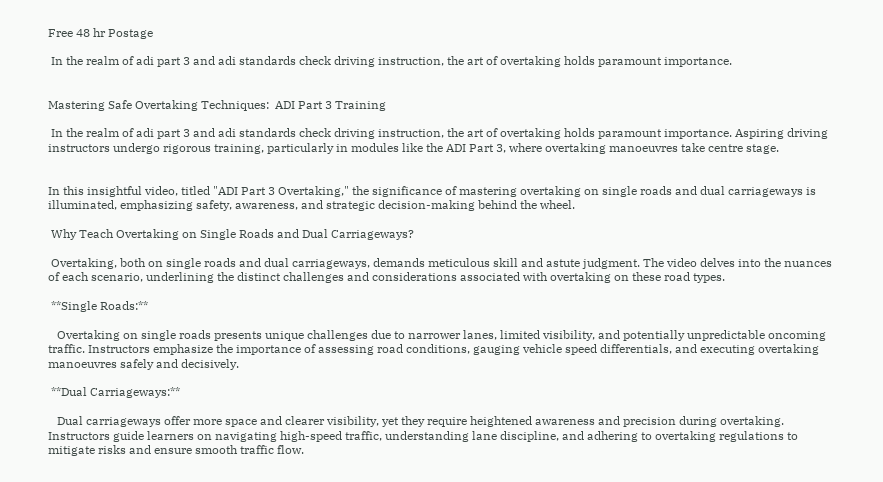Free 48 hr Postage

 In the realm of adi part 3 and adi standards check driving instruction, the art of overtaking holds paramount importance.


Mastering Safe Overtaking Techniques:  ADI Part 3 Training

 In the realm of adi part 3 and adi standards check driving instruction, the art of overtaking holds paramount importance. Aspiring driving instructors undergo rigorous training, particularly in modules like the ADI Part 3, where overtaking manoeuvres take centre stage.


In this insightful video, titled "ADI Part 3 Overtaking," the significance of mastering overtaking on single roads and dual carriageways is illuminated, emphasizing safety, awareness, and strategic decision-making behind the wheel.

 Why Teach Overtaking on Single Roads and Dual Carriageways?

 Overtaking, both on single roads and dual carriageways, demands meticulous skill and astute judgment. The video delves into the nuances of each scenario, underlining the distinct challenges and considerations associated with overtaking on these road types.

 **Single Roads:**

   Overtaking on single roads presents unique challenges due to narrower lanes, limited visibility, and potentially unpredictable oncoming traffic. Instructors emphasize the importance of assessing road conditions, gauging vehicle speed differentials, and executing overtaking manoeuvres safely and decisively.

 **Dual Carriageways:**

   Dual carriageways offer more space and clearer visibility, yet they require heightened awareness and precision during overtaking. Instructors guide learners on navigating high-speed traffic, understanding lane discipline, and adhering to overtaking regulations to mitigate risks and ensure smooth traffic flow.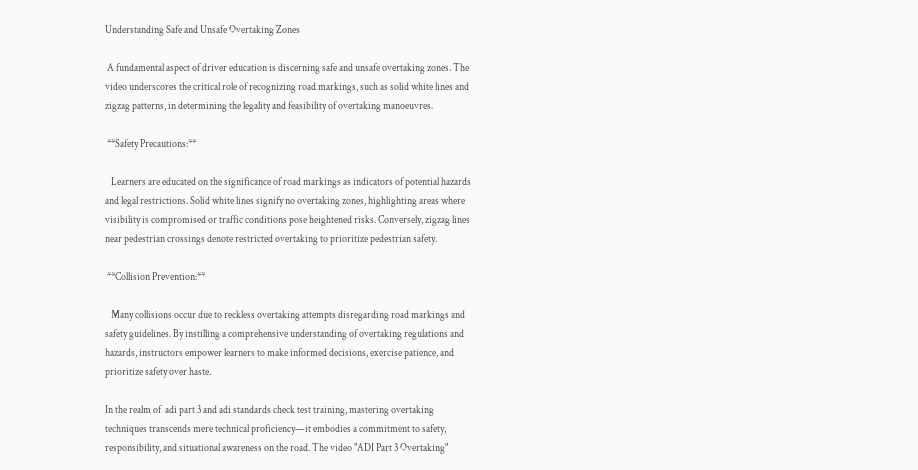Understanding Safe and Unsafe Overtaking Zones

 A fundamental aspect of driver education is discerning safe and unsafe overtaking zones. The video underscores the critical role of recognizing road markings, such as solid white lines and zigzag patterns, in determining the legality and feasibility of overtaking manoeuvres.

 **Safety Precautions:**

   Learners are educated on the significance of road markings as indicators of potential hazards and legal restrictions. Solid white lines signify no overtaking zones, highlighting areas where visibility is compromised or traffic conditions pose heightened risks. Conversely, zigzag lines near pedestrian crossings denote restricted overtaking to prioritize pedestrian safety.

 **Collision Prevention:**

   Many collisions occur due to reckless overtaking attempts disregarding road markings and safety guidelines. By instilling a comprehensive understanding of overtaking regulations and hazards, instructors empower learners to make informed decisions, exercise patience, and prioritize safety over haste.

In the realm of  adi part 3 and adi standards check test training, mastering overtaking techniques transcends mere technical proficiency—it embodies a commitment to safety, responsibility, and situational awareness on the road. The video "ADI Part 3 Overtaking"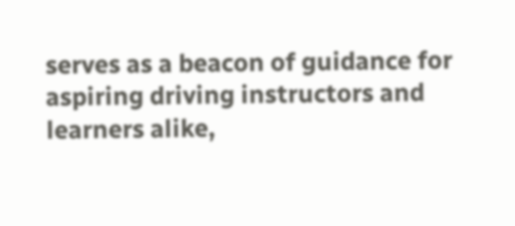serves as a beacon of guidance for aspiring driving instructors and learners alike,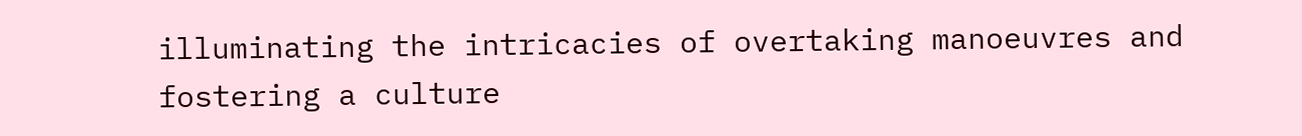illuminating the intricacies of overtaking manoeuvres and fostering a culture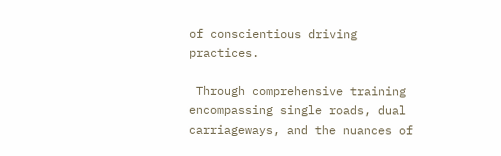of conscientious driving practices.

 Through comprehensive training encompassing single roads, dual carriageways, and the nuances of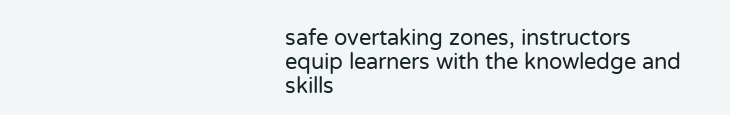safe overtaking zones, instructors equip learners with the knowledge and skills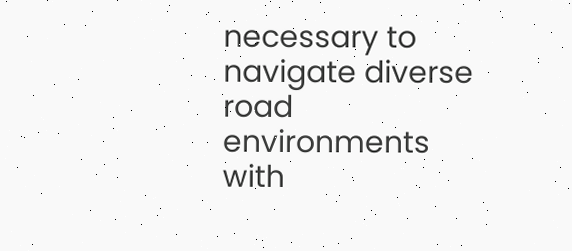necessary to navigate diverse road environments with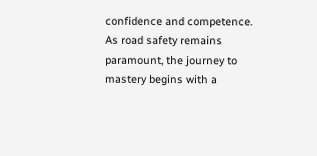confidence and competence. As road safety remains paramount, the journey to mastery begins with a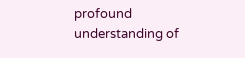profound understanding of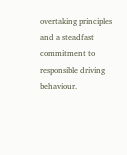overtaking principles and a steadfast commitment to responsible driving behaviour.